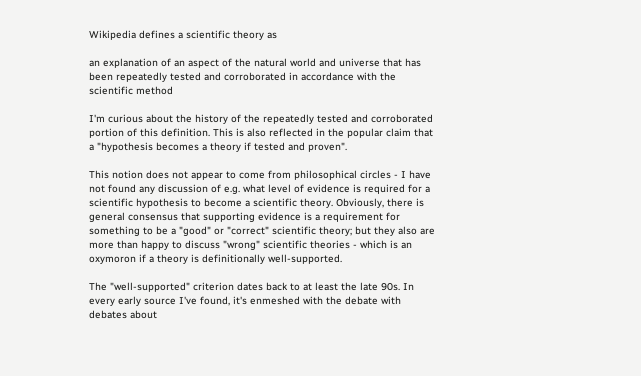Wikipedia defines a scientific theory as

an explanation of an aspect of the natural world and universe that has been repeatedly tested and corroborated in accordance with the scientific method

I'm curious about the history of the repeatedly tested and corroborated portion of this definition. This is also reflected in the popular claim that a "hypothesis becomes a theory if tested and proven".

This notion does not appear to come from philosophical circles - I have not found any discussion of e.g. what level of evidence is required for a scientific hypothesis to become a scientific theory. Obviously, there is general consensus that supporting evidence is a requirement for something to be a "good" or "correct" scientific theory; but they also are more than happy to discuss "wrong" scientific theories - which is an oxymoron if a theory is definitionally well-supported.

The "well-supported" criterion dates back to at least the late 90s. In every early source I've found, it's enmeshed with the debate with debates about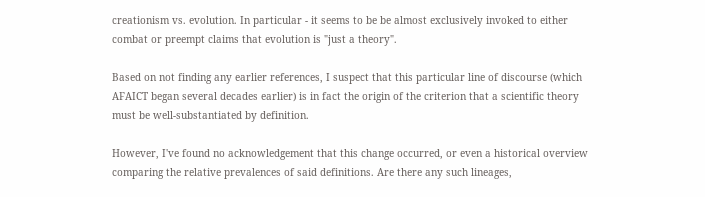creationism vs. evolution. In particular - it seems to be be almost exclusively invoked to either combat or preempt claims that evolution is "just a theory".

Based on not finding any earlier references, I suspect that this particular line of discourse (which AFAICT began several decades earlier) is in fact the origin of the criterion that a scientific theory must be well-substantiated by definition.

However, I've found no acknowledgement that this change occurred, or even a historical overview comparing the relative prevalences of said definitions. Are there any such lineages,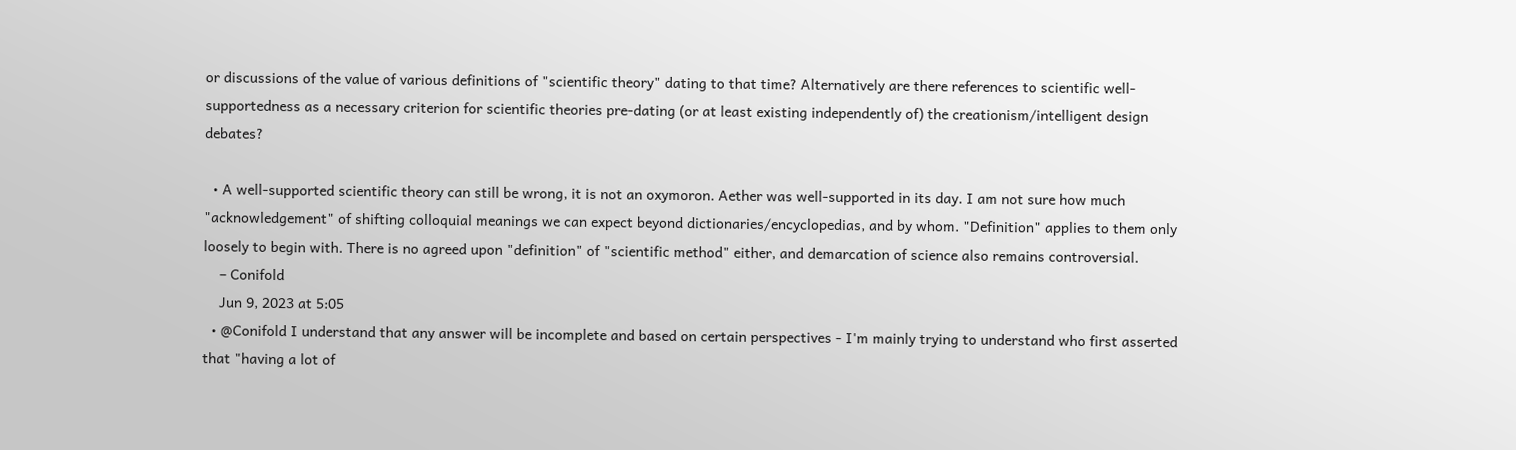or discussions of the value of various definitions of "scientific theory" dating to that time? Alternatively are there references to scientific well-supportedness as a necessary criterion for scientific theories pre-dating (or at least existing independently of) the creationism/intelligent design debates?

  • A well-supported scientific theory can still be wrong, it is not an oxymoron. Aether was well-supported in its day. I am not sure how much "acknowledgement" of shifting colloquial meanings we can expect beyond dictionaries/encyclopedias, and by whom. "Definition" applies to them only loosely to begin with. There is no agreed upon "definition" of "scientific method" either, and demarcation of science also remains controversial.
    – Conifold
    Jun 9, 2023 at 5:05
  • @Conifold I understand that any answer will be incomplete and based on certain perspectives - I'm mainly trying to understand who first asserted that "having a lot of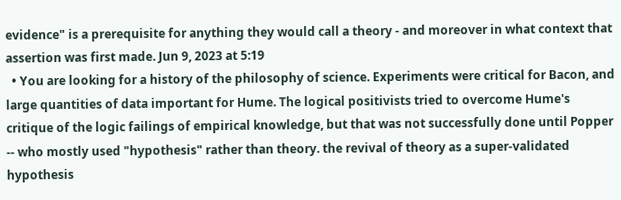evidence" is a prerequisite for anything they would call a theory - and moreover in what context that assertion was first made. Jun 9, 2023 at 5:19
  • You are looking for a history of the philosophy of science. Experiments were critical for Bacon, and large quantities of data important for Hume. The logical positivists tried to overcome Hume's critique of the logic failings of empirical knowledge, but that was not successfully done until Popper -- who mostly used "hypothesis" rather than theory. the revival of theory as a super-validated hypothesis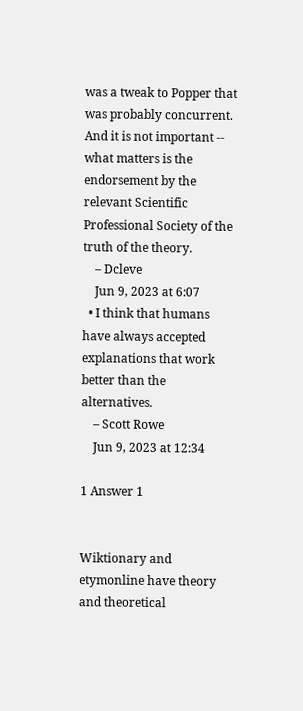was a tweak to Popper that was probably concurrent. And it is not important -- what matters is the endorsement by the relevant Scientific Professional Society of the truth of the theory.
    – Dcleve
    Jun 9, 2023 at 6:07
  • I think that humans have always accepted explanations that work better than the alternatives.
    – Scott Rowe
    Jun 9, 2023 at 12:34

1 Answer 1


Wiktionary and etymonline have theory and theoretical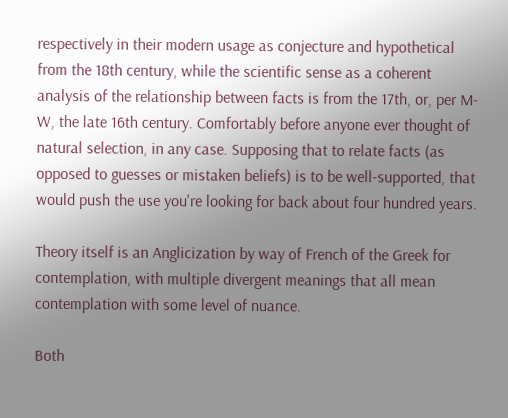respectively in their modern usage as conjecture and hypothetical from the 18th century, while the scientific sense as a coherent analysis of the relationship between facts is from the 17th, or, per M-W, the late 16th century. Comfortably before anyone ever thought of natural selection, in any case. Supposing that to relate facts (as opposed to guesses or mistaken beliefs) is to be well-supported, that would push the use you're looking for back about four hundred years.

Theory itself is an Anglicization by way of French of the Greek for contemplation, with multiple divergent meanings that all mean contemplation with some level of nuance.

Both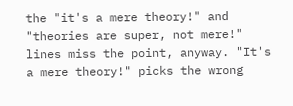the "it's a mere theory!" and "theories are super, not mere!" lines miss the point, anyway. "It's a mere theory!" picks the wrong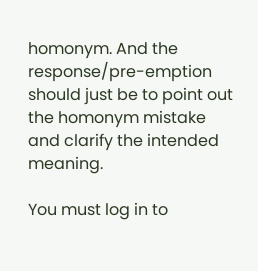homonym. And the response/pre-emption should just be to point out the homonym mistake and clarify the intended meaning.

You must log in to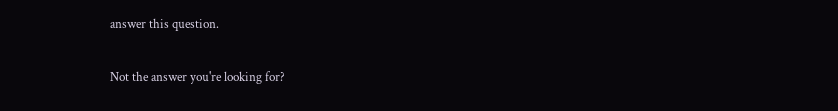answer this question.

Not the answer you're looking for?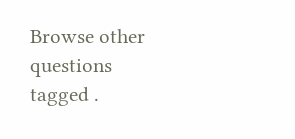Browse other questions tagged .